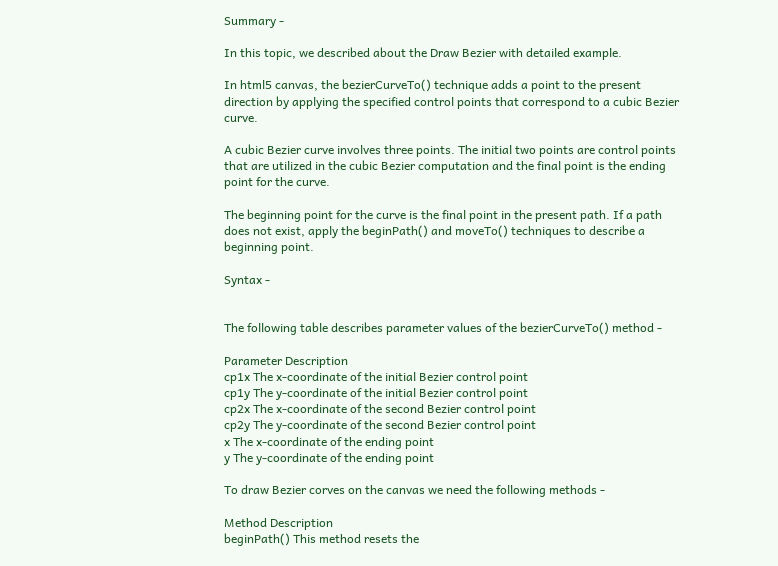Summary -

In this topic, we described about the Draw Bezier with detailed example.

In html5 canvas, the bezierCurveTo() technique adds a point to the present direction by applying the specified control points that correspond to a cubic Bezier curve.

A cubic Bezier curve involves three points. The initial two points are control points that are utilized in the cubic Bezier computation and the final point is the ending point for the curve.

The beginning point for the curve is the final point in the present path. If a path does not exist, apply the beginPath() and moveTo() techniques to describe a beginning point.

Syntax -


The following table describes parameter values of the bezierCurveTo() method -

Parameter Description
cp1x The x-coordinate of the initial Bezier control point
cp1y The y-coordinate of the initial Bezier control point
cp2x The x-coordinate of the second Bezier control point
cp2y The y-coordinate of the second Bezier control point
x The x-coordinate of the ending point
y The y-coordinate of the ending point

To draw Bezier corves on the canvas we need the following methods -

Method Description
beginPath() This method resets the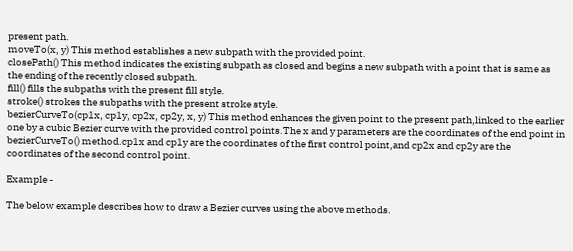present path.
moveTo(x, y) This method establishes a new subpath with the provided point.
closePath() This method indicates the existing subpath as closed and begins a new subpath with a point that is same as the ending of the recently closed subpath.
fill() fills the subpaths with the present fill style.
stroke() strokes the subpaths with the present stroke style.
bezierCurveTo(cp1x, cp1y, cp2x, cp2y, x, y) This method enhances the given point to the present path,linked to the earlier one by a cubic Bezier curve with the provided control points.The x and y parameters are the coordinates of the end point in bezierCurveTo() method.cp1x and cp1y are the coordinates of the first control point,and cp2x and cp2y are the coordinates of the second control point.

Example -

The below example describes how to draw a Bezier curves using the above methods.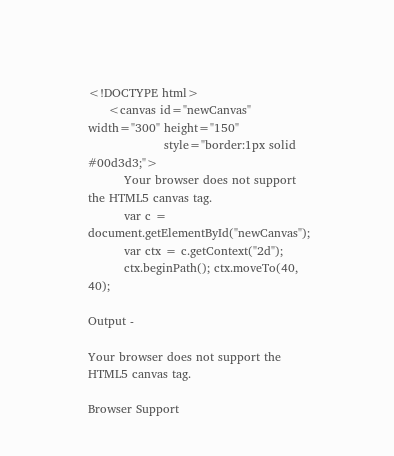<!DOCTYPE html>
     <canvas id="newCanvas" width="300" height="150"
                   style="border:1px solid #00d3d3;">
         Your browser does not support the HTML5 canvas tag.
         var c = document.getElementById("newCanvas");
         var ctx = c.getContext("2d");
         ctx.beginPath(); ctx.moveTo(40, 40);

Output -

Your browser does not support the HTML5 canvas tag.

Browser Support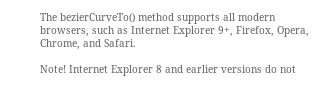The bezierCurveTo() method supports all modern browsers, such as Internet Explorer 9+, Firefox, Opera, Chrome, and Safari.

Note! Internet Explorer 8 and earlier versions do not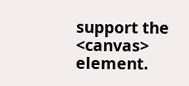support the <canvas> element.